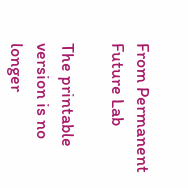From Permanent Future Lab

The printable version is no longer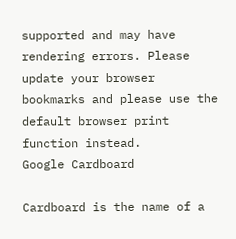supported and may have rendering errors. Please update your browser bookmarks and please use the default browser print function instead.
Google Cardboard

Cardboard is the name of a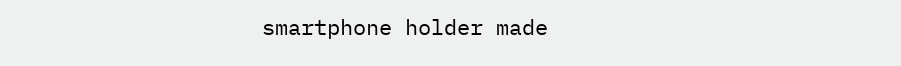smartphone holder made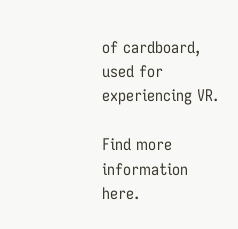of cardboard, used for experiencing VR.

Find more information here.